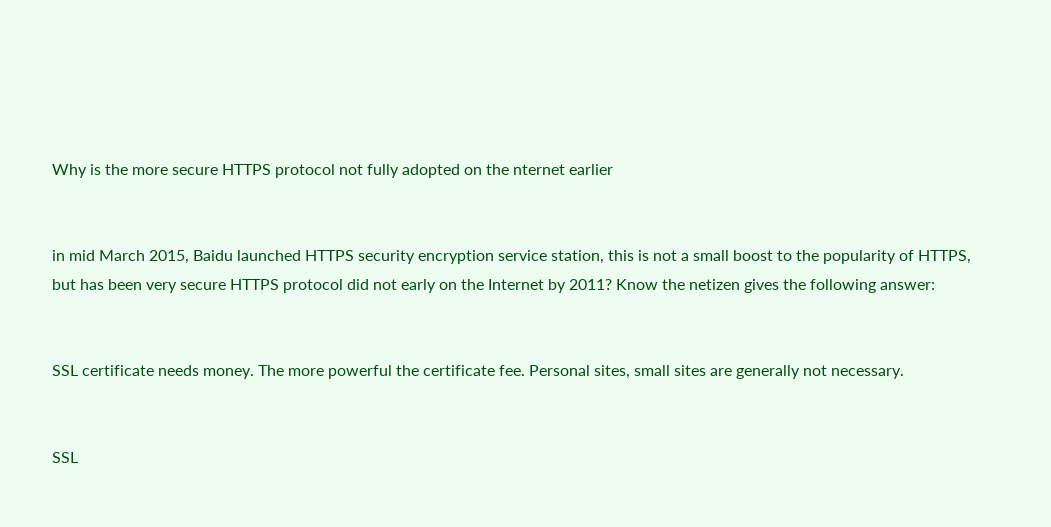Why is the more secure HTTPS protocol not fully adopted on the nternet earlier


in mid March 2015, Baidu launched HTTPS security encryption service station, this is not a small boost to the popularity of HTTPS, but has been very secure HTTPS protocol did not early on the Internet by 2011? Know the netizen gives the following answer:


SSL certificate needs money. The more powerful the certificate fee. Personal sites, small sites are generally not necessary.


SSL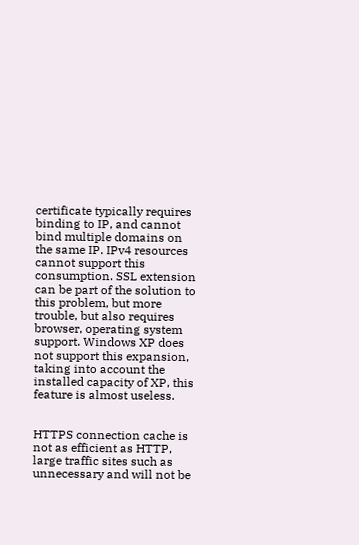certificate typically requires binding to IP, and cannot bind multiple domains on the same IP. IPv4 resources cannot support this consumption. SSL extension can be part of the solution to this problem, but more trouble, but also requires browser, operating system support. Windows XP does not support this expansion, taking into account the installed capacity of XP, this feature is almost useless.


HTTPS connection cache is not as efficient as HTTP, large traffic sites such as unnecessary and will not be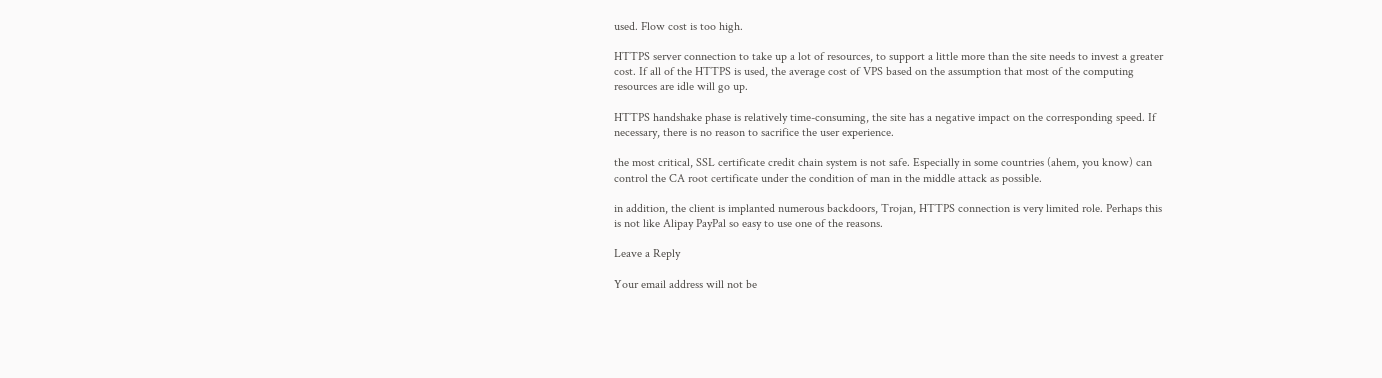used. Flow cost is too high.

HTTPS server connection to take up a lot of resources, to support a little more than the site needs to invest a greater cost. If all of the HTTPS is used, the average cost of VPS based on the assumption that most of the computing resources are idle will go up.

HTTPS handshake phase is relatively time-consuming, the site has a negative impact on the corresponding speed. If necessary, there is no reason to sacrifice the user experience.

the most critical, SSL certificate credit chain system is not safe. Especially in some countries (ahem, you know) can control the CA root certificate under the condition of man in the middle attack as possible.

in addition, the client is implanted numerous backdoors, Trojan, HTTPS connection is very limited role. Perhaps this is not like Alipay PayPal so easy to use one of the reasons.

Leave a Reply

Your email address will not be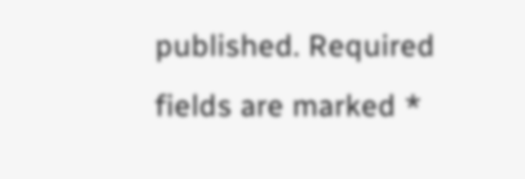published. Required fields are marked *